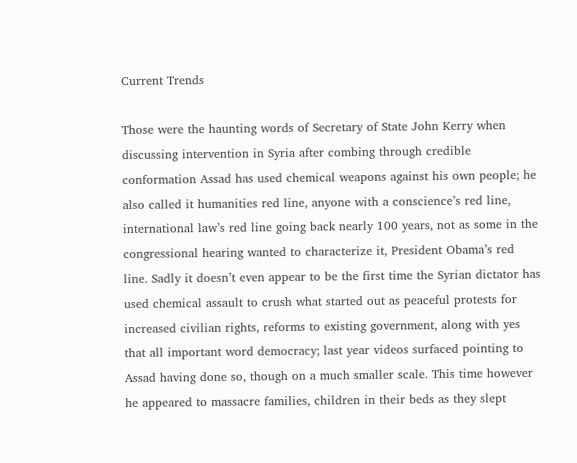Current Trends

Those were the haunting words of Secretary of State John Kerry when discussing intervention in Syria after combing through credible conformation Assad has used chemical weapons against his own people; he also called it humanities red line, anyone with a conscience’s red line, international law’s red line going back nearly 100 years, not as some in the congressional hearing wanted to characterize it, President Obama’s red line. Sadly it doesn’t even appear to be the first time the Syrian dictator has used chemical assault to crush what started out as peaceful protests for increased civilian rights, reforms to existing government, along with yes that all important word democracy; last year videos surfaced pointing to Assad having done so, though on a much smaller scale. This time however he appeared to massacre families, children in their beds as they slept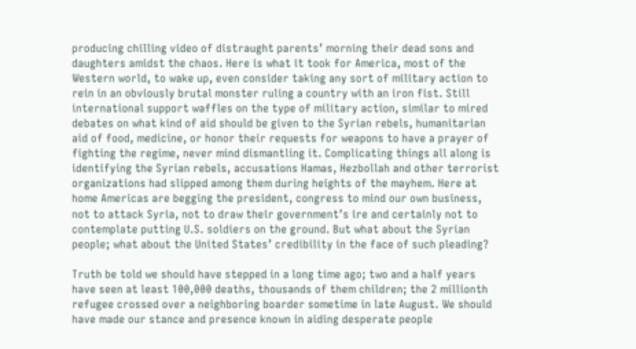producing chilling video of distraught parents’ morning their dead sons and daughters amidst the chaos. Here is what it took for America, most of the Western world, to wake up, even consider taking any sort of military action to rein in an obviously brutal monster ruling a country with an iron fist. Still international support waffles on the type of military action, similar to mired debates on what kind of aid should be given to the Syrian rebels, humanitarian aid of food, medicine, or honor their requests for weapons to have a prayer of fighting the regime, never mind dismantling it. Complicating things all along is identifying the Syrian rebels, accusations Hamas, Hezbollah and other terrorist organizations had slipped among them during heights of the mayhem. Here at home Americas are begging the president, congress to mind our own business, not to attack Syria, not to draw their government’s ire and certainly not to contemplate putting U.S. soldiers on the ground. But what about the Syrian people; what about the United States’ credibility in the face of such pleading?

Truth be told we should have stepped in a long time ago; two and a half years have seen at least 100,000 deaths, thousands of them children; the 2 millionth refugee crossed over a neighboring boarder sometime in late August. We should have made our stance and presence known in aiding desperate people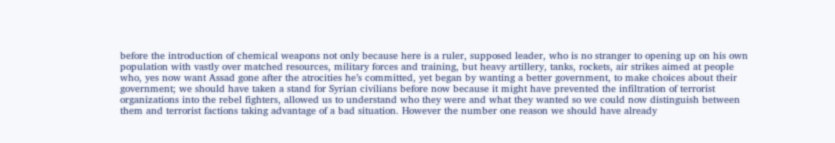before the introduction of chemical weapons not only because here is a ruler, supposed leader, who is no stranger to opening up on his own population with vastly over matched resources, military forces and training, but heavy artillery, tanks, rockets, air strikes aimed at people who, yes now want Assad gone after the atrocities he’s committed, yet began by wanting a better government, to make choices about their government; we should have taken a stand for Syrian civilians before now because it might have prevented the infiltration of terrorist organizations into the rebel fighters, allowed us to understand who they were and what they wanted so we could now distinguish between them and terrorist factions taking advantage of a bad situation. However the number one reason we should have already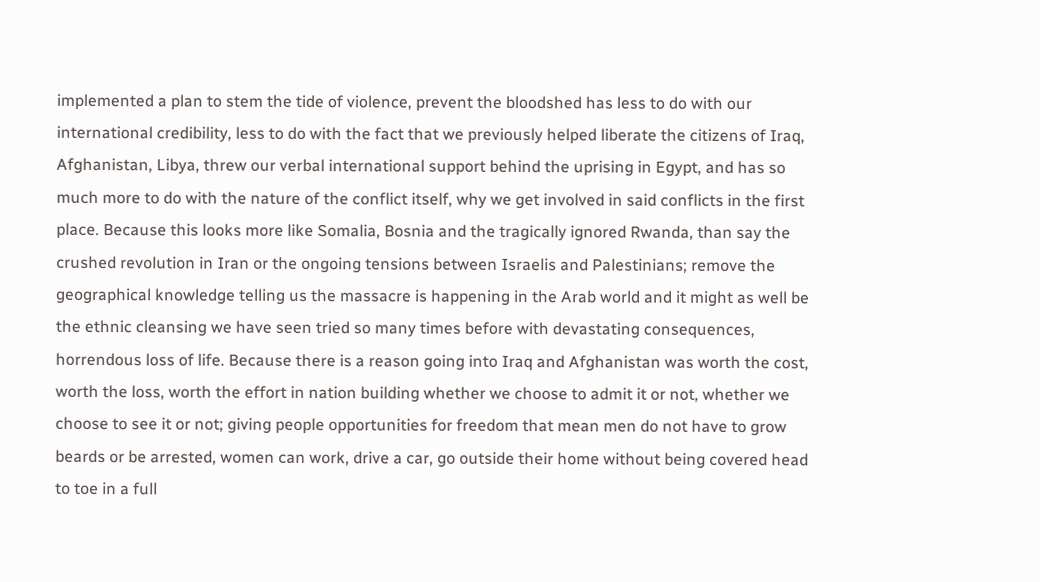implemented a plan to stem the tide of violence, prevent the bloodshed has less to do with our international credibility, less to do with the fact that we previously helped liberate the citizens of Iraq, Afghanistan, Libya, threw our verbal international support behind the uprising in Egypt, and has so much more to do with the nature of the conflict itself, why we get involved in said conflicts in the first place. Because this looks more like Somalia, Bosnia and the tragically ignored Rwanda, than say the crushed revolution in Iran or the ongoing tensions between Israelis and Palestinians; remove the geographical knowledge telling us the massacre is happening in the Arab world and it might as well be the ethnic cleansing we have seen tried so many times before with devastating consequences, horrendous loss of life. Because there is a reason going into Iraq and Afghanistan was worth the cost, worth the loss, worth the effort in nation building whether we choose to admit it or not, whether we choose to see it or not; giving people opportunities for freedom that mean men do not have to grow beards or be arrested, women can work, drive a car, go outside their home without being covered head to toe in a full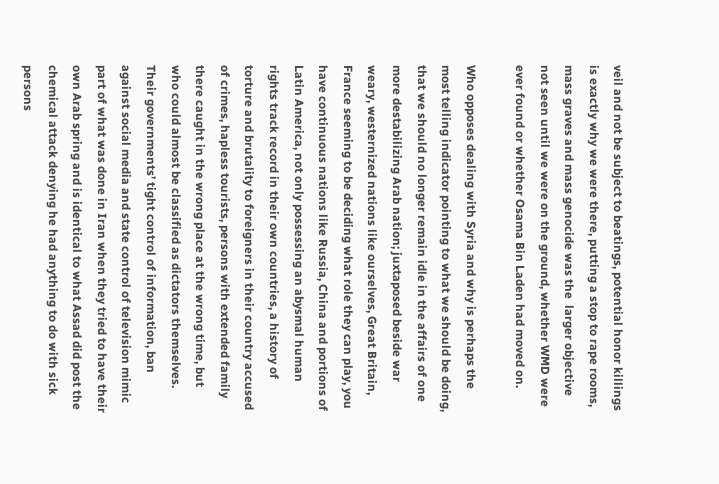veil and not be subject to beatings, potential honor killings is exactly why we were there, putting a stop to rape rooms, mass graves and mass genocide was the  larger objective not seen until we were on the ground, whether WMD were ever found or whether Osama Bin Laden had moved on.

Who opposes dealing with Syria and why is perhaps the most telling indicator pointing to what we should be doing, that we should no longer remain idle in the affairs of one more destabilizing Arab nation; juxtaposed beside war weary, westernized nations like ourselves, Great Britain, France seeming to be deciding what role they can play, you have continuous nations like Russia, China and portions of Latin America, not only possessing an abysmal human rights track record in their own countries, a history of torture and brutality to foreigners in their country accused of crimes, hapless tourists, persons with extended family there caught in the wrong place at the wrong time, but who could almost be classified as dictators themselves. Their governments’ tight control of information, ban against social media and state control of television mimic part of what was done in Iran when they tried to have their own Arab spring and is identical to what Assad did post the chemical attack denying he had anything to do with sick persons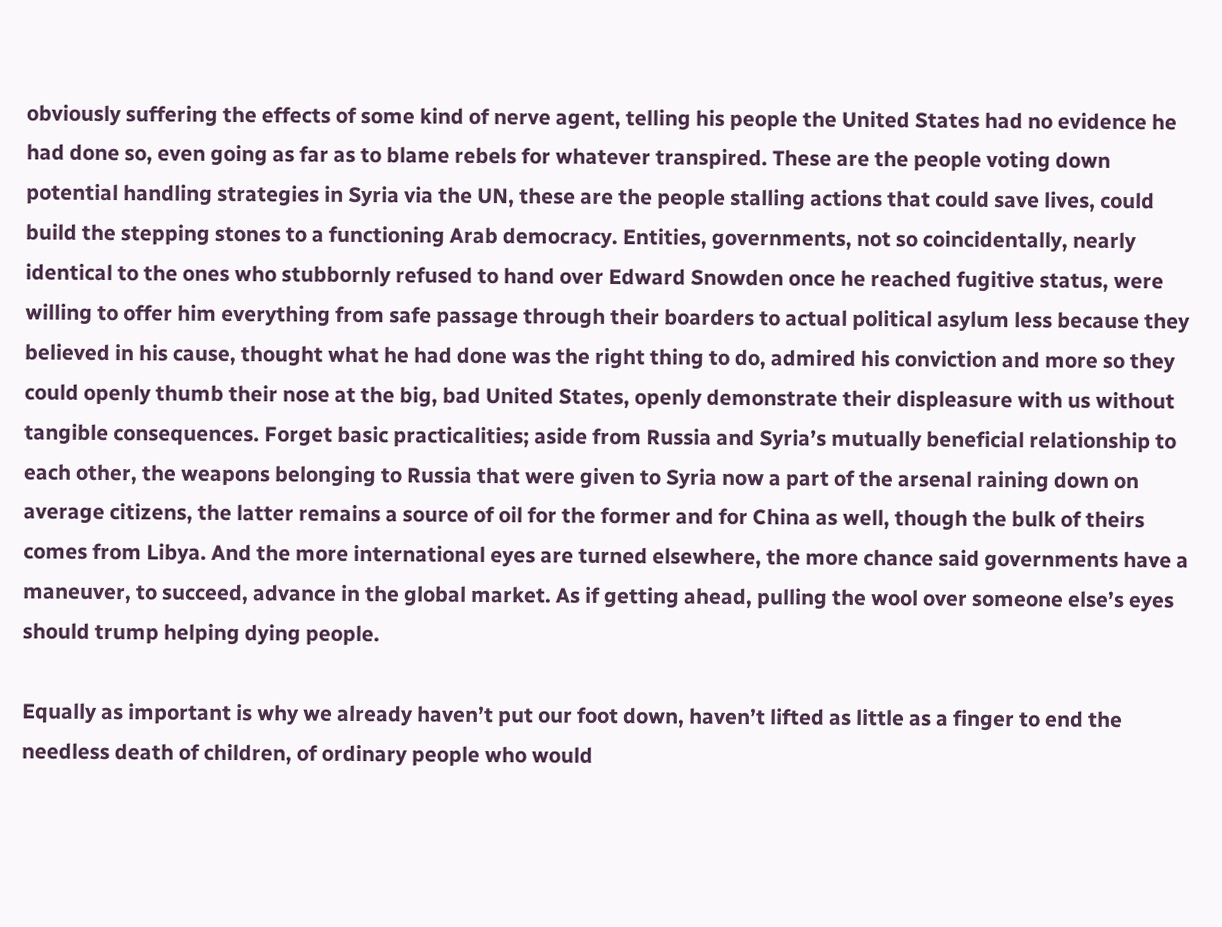obviously suffering the effects of some kind of nerve agent, telling his people the United States had no evidence he had done so, even going as far as to blame rebels for whatever transpired. These are the people voting down potential handling strategies in Syria via the UN, these are the people stalling actions that could save lives, could build the stepping stones to a functioning Arab democracy. Entities, governments, not so coincidentally, nearly identical to the ones who stubbornly refused to hand over Edward Snowden once he reached fugitive status, were willing to offer him everything from safe passage through their boarders to actual political asylum less because they believed in his cause, thought what he had done was the right thing to do, admired his conviction and more so they could openly thumb their nose at the big, bad United States, openly demonstrate their displeasure with us without tangible consequences. Forget basic practicalities; aside from Russia and Syria’s mutually beneficial relationship to each other, the weapons belonging to Russia that were given to Syria now a part of the arsenal raining down on average citizens, the latter remains a source of oil for the former and for China as well, though the bulk of theirs comes from Libya. And the more international eyes are turned elsewhere, the more chance said governments have a maneuver, to succeed, advance in the global market. As if getting ahead, pulling the wool over someone else’s eyes should trump helping dying people.

Equally as important is why we already haven’t put our foot down, haven’t lifted as little as a finger to end the needless death of children, of ordinary people who would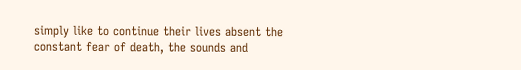simply like to continue their lives absent the constant fear of death, the sounds and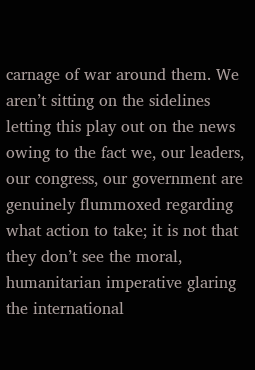carnage of war around them. We aren’t sitting on the sidelines letting this play out on the news owing to the fact we, our leaders, our congress, our government are genuinely flummoxed regarding what action to take; it is not that they don’t see the moral, humanitarian imperative glaring the international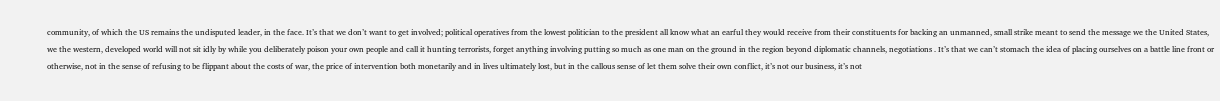community, of which the US remains the undisputed leader, in the face. It’s that we don’t want to get involved; political operatives from the lowest politician to the president all know what an earful they would receive from their constituents for backing an unmanned, small strike meant to send the message we the United States, we the western, developed world will not sit idly by while you deliberately poison your own people and call it hunting terrorists, forget anything involving putting so much as one man on the ground in the region beyond diplomatic channels, negotiations . It’s that we can’t stomach the idea of placing ourselves on a battle line front or otherwise, not in the sense of refusing to be flippant about the costs of war, the price of intervention both monetarily and in lives ultimately lost, but in the callous sense of let them solve their own conflict, it’s not our business, it’s not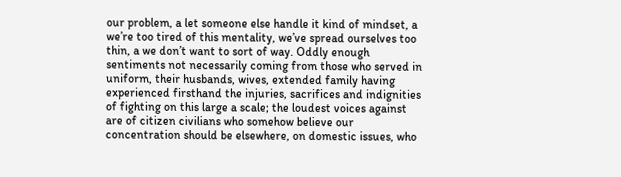our problem, a let someone else handle it kind of mindset, a we’re too tired of this mentality, we’ve spread ourselves too thin, a we don’t want to sort of way. Oddly enough sentiments not necessarily coming from those who served in uniform, their husbands, wives, extended family having experienced firsthand the injuries, sacrifices and indignities of fighting on this large a scale; the loudest voices against are of citizen civilians who somehow believe our concentration should be elsewhere, on domestic issues, who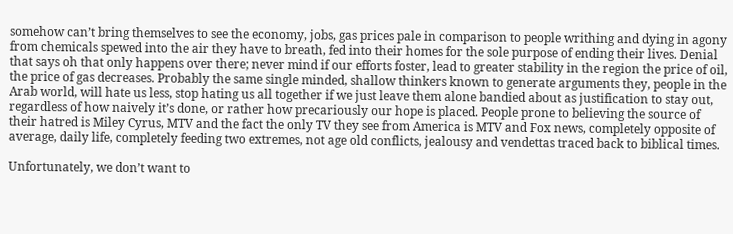somehow can’t bring themselves to see the economy, jobs, gas prices pale in comparison to people writhing and dying in agony from chemicals spewed into the air they have to breath, fed into their homes for the sole purpose of ending their lives. Denial that says oh that only happens over there; never mind if our efforts foster, lead to greater stability in the region the price of oil, the price of gas decreases. Probably the same single minded, shallow thinkers known to generate arguments they, people in the Arab world, will hate us less, stop hating us all together if we just leave them alone bandied about as justification to stay out, regardless of how naively it’s done, or rather how precariously our hope is placed. People prone to believing the source of their hatred is Miley Cyrus, MTV and the fact the only TV they see from America is MTV and Fox news, completely opposite of average, daily life, completely feeding two extremes, not age old conflicts, jealousy and vendettas traced back to biblical times.

Unfortunately, we don’t want to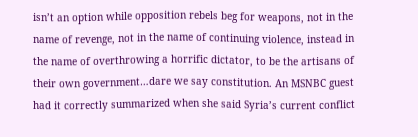isn’t an option while opposition rebels beg for weapons, not in the name of revenge, not in the name of continuing violence, instead in the name of overthrowing a horrific dictator, to be the artisans of their own government…dare we say constitution. An MSNBC guest had it correctly summarized when she said Syria’s current conflict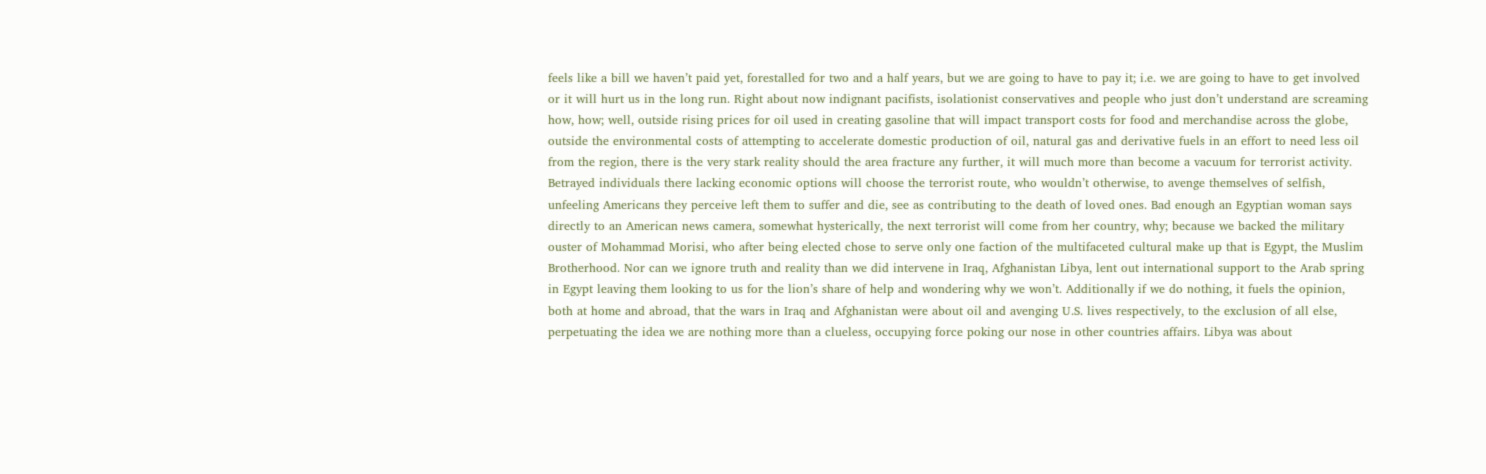feels like a bill we haven’t paid yet, forestalled for two and a half years, but we are going to have to pay it; i.e. we are going to have to get involved or it will hurt us in the long run. Right about now indignant pacifists, isolationist conservatives and people who just don’t understand are screaming how, how; well, outside rising prices for oil used in creating gasoline that will impact transport costs for food and merchandise across the globe, outside the environmental costs of attempting to accelerate domestic production of oil, natural gas and derivative fuels in an effort to need less oil from the region, there is the very stark reality should the area fracture any further, it will much more than become a vacuum for terrorist activity. Betrayed individuals there lacking economic options will choose the terrorist route, who wouldn’t otherwise, to avenge themselves of selfish, unfeeling Americans they perceive left them to suffer and die, see as contributing to the death of loved ones. Bad enough an Egyptian woman says directly to an American news camera, somewhat hysterically, the next terrorist will come from her country, why; because we backed the military ouster of Mohammad Morisi, who after being elected chose to serve only one faction of the multifaceted cultural make up that is Egypt, the Muslim Brotherhood. Nor can we ignore truth and reality than we did intervene in Iraq, Afghanistan Libya, lent out international support to the Arab spring in Egypt leaving them looking to us for the lion’s share of help and wondering why we won’t. Additionally if we do nothing, it fuels the opinion, both at home and abroad, that the wars in Iraq and Afghanistan were about oil and avenging U.S. lives respectively, to the exclusion of all else, perpetuating the idea we are nothing more than a clueless, occupying force poking our nose in other countries affairs. Libya was about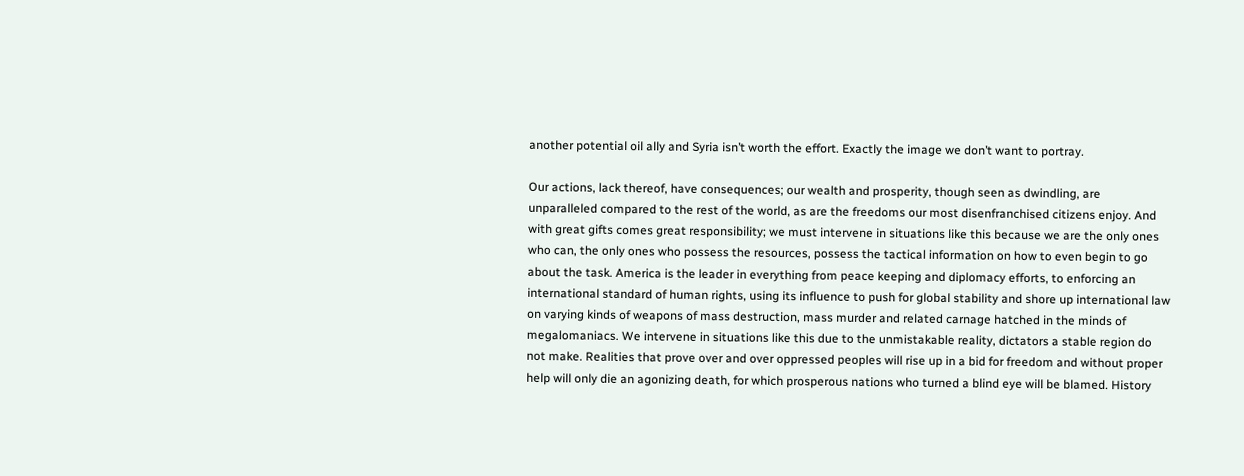another potential oil ally and Syria isn’t worth the effort. Exactly the image we don’t want to portray.

Our actions, lack thereof, have consequences; our wealth and prosperity, though seen as dwindling, are unparalleled compared to the rest of the world, as are the freedoms our most disenfranchised citizens enjoy. And with great gifts comes great responsibility; we must intervene in situations like this because we are the only ones who can, the only ones who possess the resources, possess the tactical information on how to even begin to go about the task. America is the leader in everything from peace keeping and diplomacy efforts, to enforcing an international standard of human rights, using its influence to push for global stability and shore up international law on varying kinds of weapons of mass destruction, mass murder and related carnage hatched in the minds of megalomaniacs. We intervene in situations like this due to the unmistakable reality, dictators a stable region do not make. Realities that prove over and over oppressed peoples will rise up in a bid for freedom and without proper help will only die an agonizing death, for which prosperous nations who turned a blind eye will be blamed. History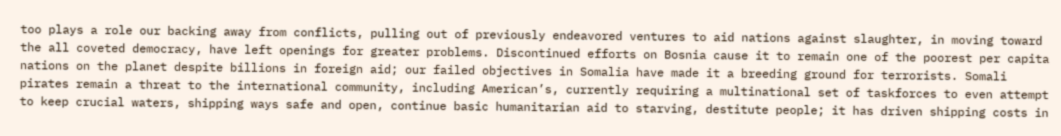too plays a role our backing away from conflicts, pulling out of previously endeavored ventures to aid nations against slaughter, in moving toward the all coveted democracy, have left openings for greater problems. Discontinued efforts on Bosnia cause it to remain one of the poorest per capita nations on the planet despite billions in foreign aid; our failed objectives in Somalia have made it a breeding ground for terrorists. Somali pirates remain a threat to the international community, including American’s, currently requiring a multinational set of taskforces to even attempt to keep crucial waters, shipping ways safe and open, continue basic humanitarian aid to starving, destitute people; it has driven shipping costs in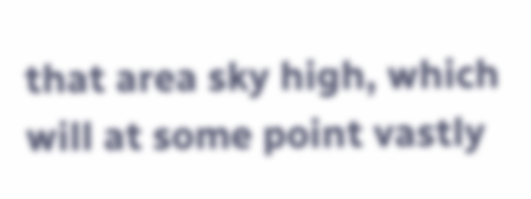that area sky high, which will at some point vastly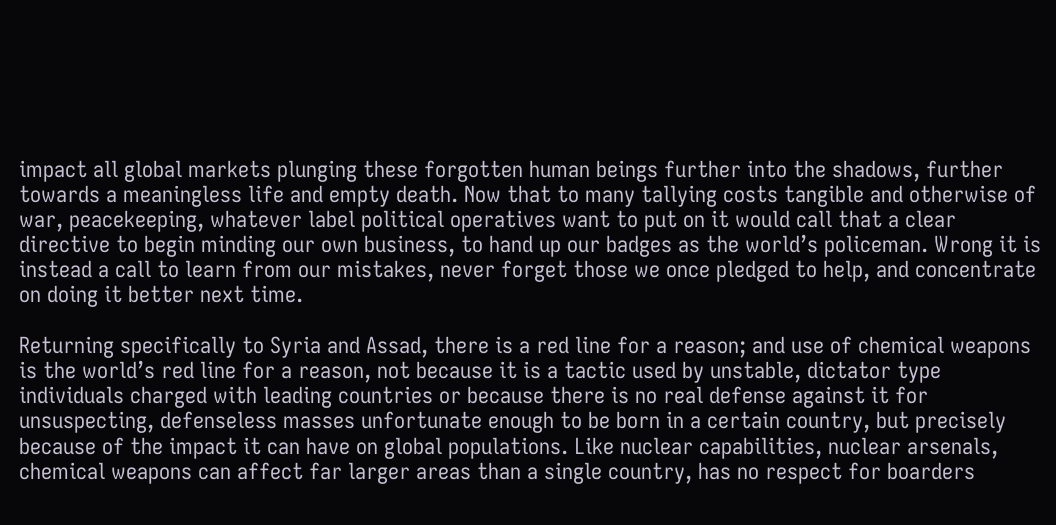impact all global markets plunging these forgotten human beings further into the shadows, further towards a meaningless life and empty death. Now that to many tallying costs tangible and otherwise of war, peacekeeping, whatever label political operatives want to put on it would call that a clear directive to begin minding our own business, to hand up our badges as the world’s policeman. Wrong it is instead a call to learn from our mistakes, never forget those we once pledged to help, and concentrate on doing it better next time.

Returning specifically to Syria and Assad, there is a red line for a reason; and use of chemical weapons is the world’s red line for a reason, not because it is a tactic used by unstable, dictator type individuals charged with leading countries or because there is no real defense against it for unsuspecting, defenseless masses unfortunate enough to be born in a certain country, but precisely because of the impact it can have on global populations. Like nuclear capabilities, nuclear arsenals, chemical weapons can affect far larger areas than a single country, has no respect for boarders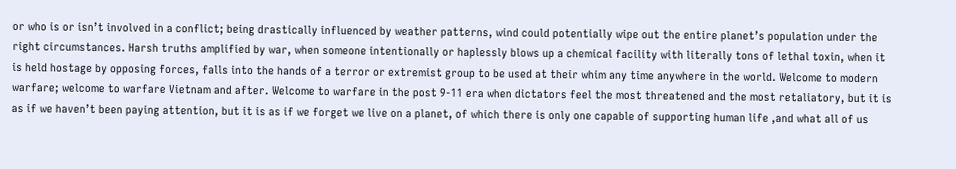or who is or isn’t involved in a conflict; being drastically influenced by weather patterns, wind could potentially wipe out the entire planet’s population under the right circumstances. Harsh truths amplified by war, when someone intentionally or haplessly blows up a chemical facility with literally tons of lethal toxin, when it is held hostage by opposing forces, falls into the hands of a terror or extremist group to be used at their whim any time anywhere in the world. Welcome to modern warfare; welcome to warfare Vietnam and after. Welcome to warfare in the post 9-11 era when dictators feel the most threatened and the most retaliatory, but it is as if we haven’t been paying attention, but it is as if we forget we live on a planet, of which there is only one capable of supporting human life ,and what all of us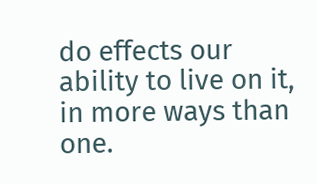do effects our ability to live on it, in more ways than one.